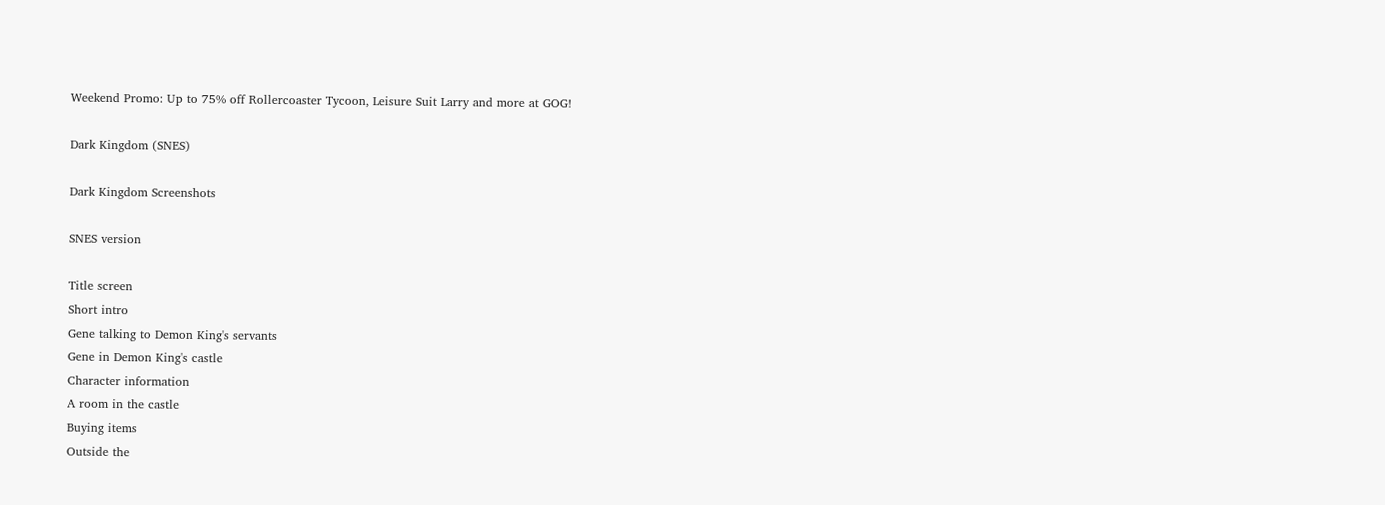Weekend Promo: Up to 75% off Rollercoaster Tycoon, Leisure Suit Larry and more at GOG!

Dark Kingdom (SNES)

Dark Kingdom Screenshots

SNES version

Title screen
Short intro
Gene talking to Demon King's servants
Gene in Demon King's castle
Character information
A room in the castle
Buying items
Outside the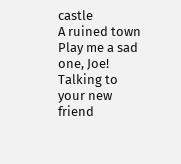castle
A ruined town
Play me a sad one, Joe!
Talking to your new friend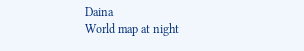Daina
World map at night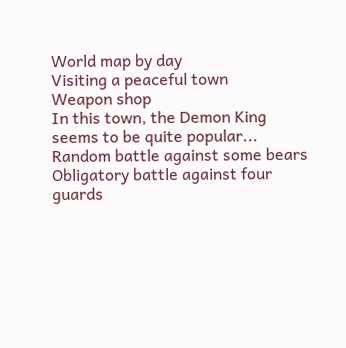World map by day
Visiting a peaceful town
Weapon shop
In this town, the Demon King seems to be quite popular...
Random battle against some bears
Obligatory battle against four guards